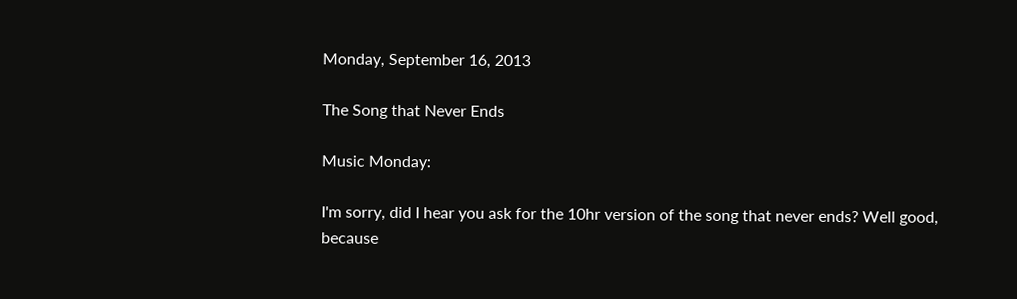Monday, September 16, 2013

The Song that Never Ends

Music Monday:

I'm sorry, did I hear you ask for the 10hr version of the song that never ends? Well good, because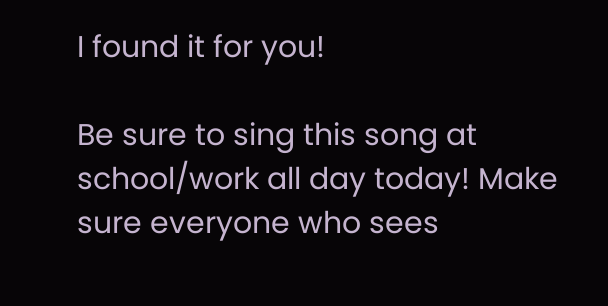I found it for you!

Be sure to sing this song at school/work all day today! Make sure everyone who sees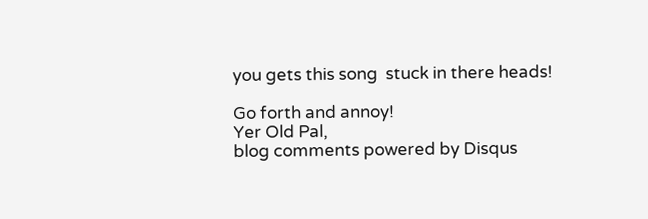you gets this song  stuck in there heads!

Go forth and annoy!
Yer Old Pal,
blog comments powered by Disqus